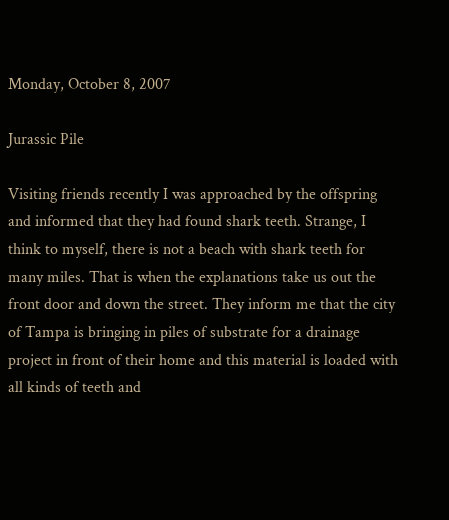Monday, October 8, 2007

Jurassic Pile

Visiting friends recently I was approached by the offspring and informed that they had found shark teeth. Strange, I think to myself, there is not a beach with shark teeth for many miles. That is when the explanations take us out the front door and down the street. They inform me that the city of Tampa is bringing in piles of substrate for a drainage project in front of their home and this material is loaded with all kinds of teeth and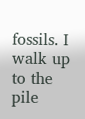fossils. I walk up to the pile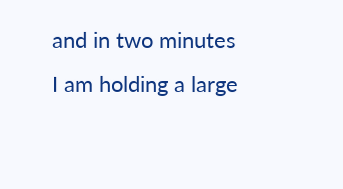and in two minutes I am holding a large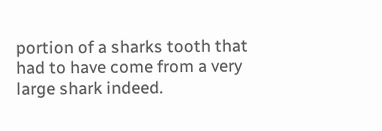portion of a sharks tooth that had to have come from a very large shark indeed.